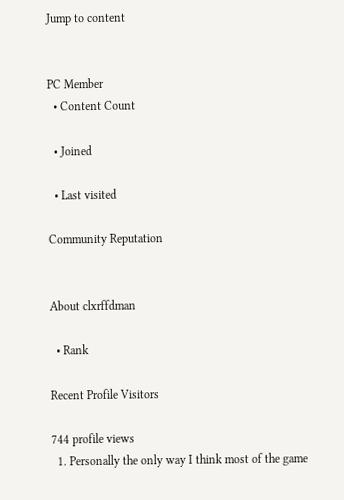Jump to content


PC Member
  • Content Count

  • Joined

  • Last visited

Community Reputation


About clxrffdman

  • Rank

Recent Profile Visitors

744 profile views
  1. Personally the only way I think most of the game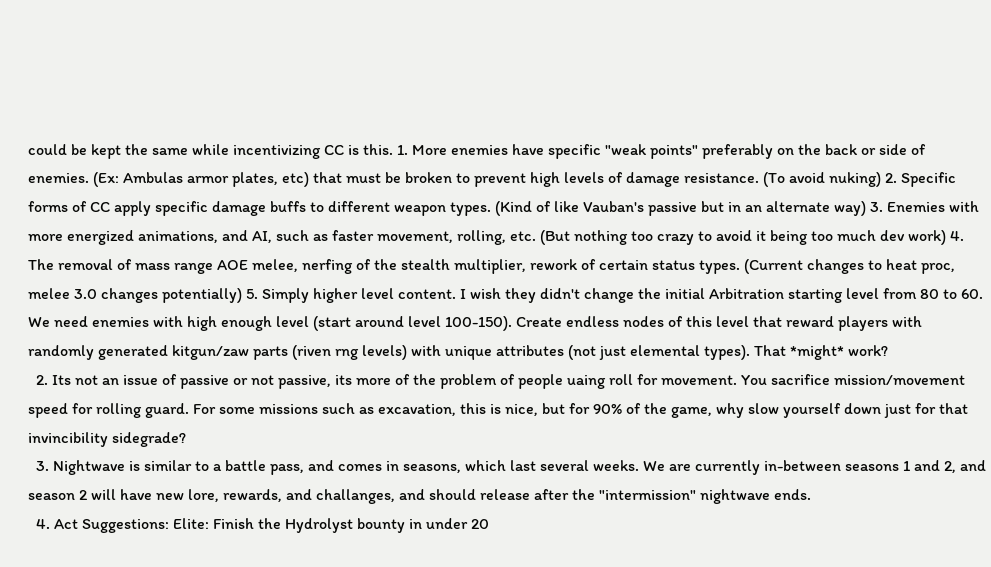could be kept the same while incentivizing CC is this. 1. More enemies have specific "weak points" preferably on the back or side of enemies. (Ex: Ambulas armor plates, etc) that must be broken to prevent high levels of damage resistance. (To avoid nuking) 2. Specific forms of CC apply specific damage buffs to different weapon types. (Kind of like Vauban's passive but in an alternate way) 3. Enemies with more energized animations, and AI, such as faster movement, rolling, etc. (But nothing too crazy to avoid it being too much dev work) 4. The removal of mass range AOE melee, nerfing of the stealth multiplier, rework of certain status types. (Current changes to heat proc, melee 3.0 changes potentially) 5. Simply higher level content. I wish they didn't change the initial Arbitration starting level from 80 to 60. We need enemies with high enough level (start around level 100-150). Create endless nodes of this level that reward players with randomly generated kitgun/zaw parts (riven rng levels) with unique attributes (not just elemental types). That *might* work?
  2. Its not an issue of passive or not passive, its more of the problem of people uaing roll for movement. You sacrifice mission/movement speed for rolling guard. For some missions such as excavation, this is nice, but for 90% of the game, why slow yourself down just for that invincibility sidegrade?
  3. Nightwave is similar to a battle pass, and comes in seasons, which last several weeks. We are currently in-between seasons 1 and 2, and season 2 will have new lore, rewards, and challanges, and should release after the "intermission" nightwave ends.
  4. Act Suggestions: Elite: Finish the Hydrolyst bounty in under 20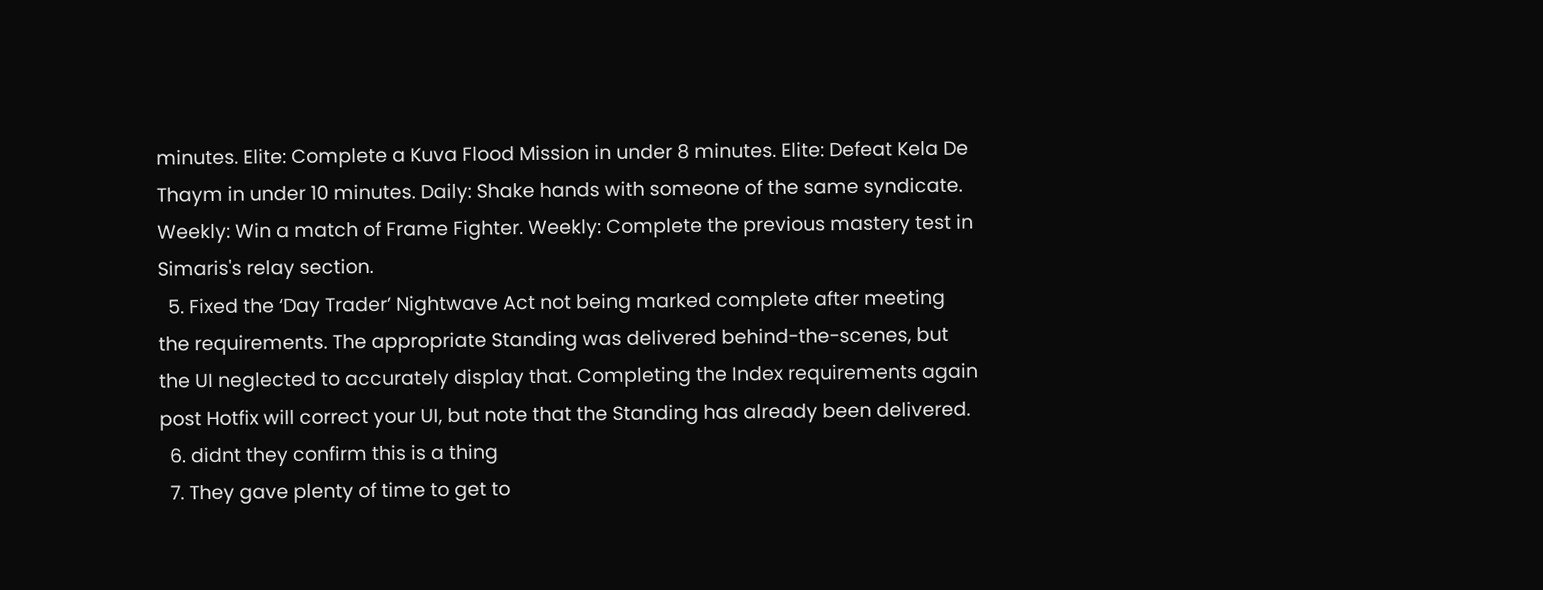minutes. Elite: Complete a Kuva Flood Mission in under 8 minutes. Elite: Defeat Kela De Thaym in under 10 minutes. Daily: Shake hands with someone of the same syndicate. Weekly: Win a match of Frame Fighter. Weekly: Complete the previous mastery test in Simaris's relay section.
  5. Fixed the ‘Day Trader’ Nightwave Act not being marked complete after meeting the requirements. The appropriate Standing was delivered behind-the-scenes, but the UI neglected to accurately display that. Completing the Index requirements again post Hotfix will correct your UI, but note that the Standing has already been delivered.
  6. didnt they confirm this is a thing
  7. They gave plenty of time to get to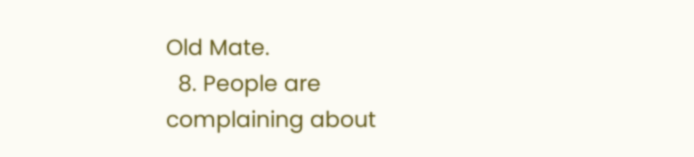Old Mate.
  8. People are complaining about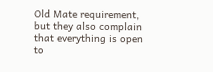Old Mate requirement, but they also complain that everything is open to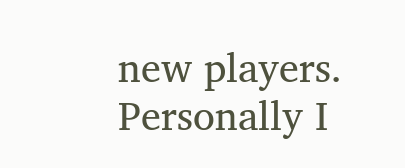new players. Personally I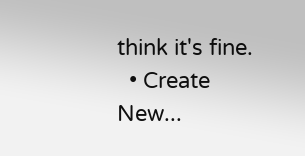think it's fine.
  • Create New...